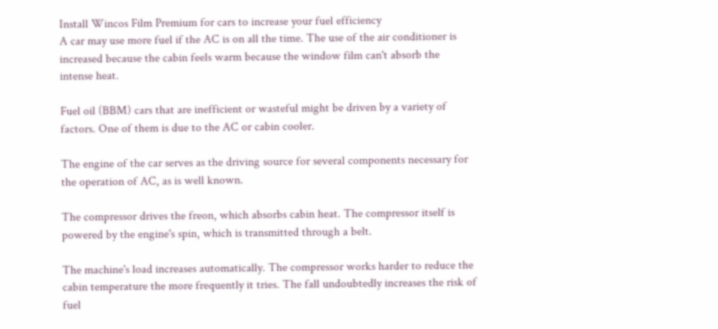Install Wincos Film Premium for cars to increase your fuel efficiency
A car may use more fuel if the AC is on all the time. The use of the air conditioner is increased because the cabin feels warm because the window film can't absorb the intense heat.

Fuel oil (BBM) cars that are inefficient or wasteful might be driven by a variety of factors. One of them is due to the AC or cabin cooler.

The engine of the car serves as the driving source for several components necessary for the operation of AC, as is well known.

The compressor drives the freon, which absorbs cabin heat. The compressor itself is powered by the engine's spin, which is transmitted through a belt.

The machine's load increases automatically. The compressor works harder to reduce the cabin temperature the more frequently it tries. The fall undoubtedly increases the risk of fuel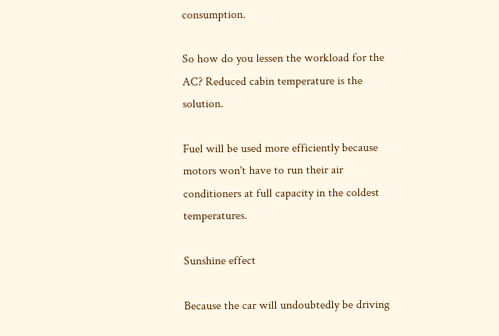consumption.

So how do you lessen the workload for the AC? Reduced cabin temperature is the solution.

Fuel will be used more efficiently because motors won't have to run their air conditioners at full capacity in the coldest temperatures.

Sunshine effect

Because the car will undoubtedly be driving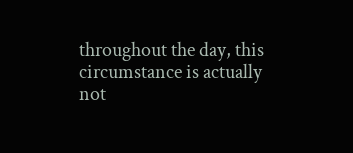throughout the day, this circumstance is actually not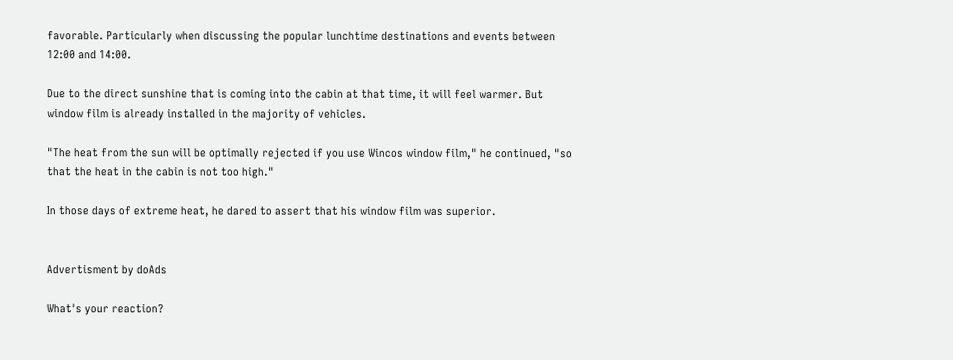favorable. Particularly when discussing the popular lunchtime destinations and events between 12:00 and 14:00.

Due to the direct sunshine that is coming into the cabin at that time, it will feel warmer. But window film is already installed in the majority of vehicles.

"The heat from the sun will be optimally rejected if you use Wincos window film," he continued, "so that the heat in the cabin is not too high."

In those days of extreme heat, he dared to assert that his window film was superior.


Advertisment by doAds

What's your reaction?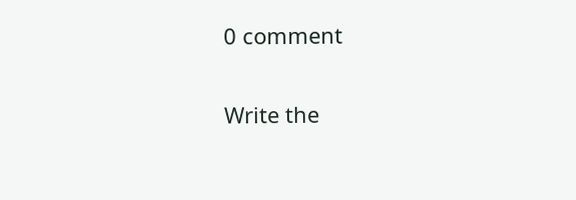0 comment

Write the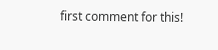first comment for this!